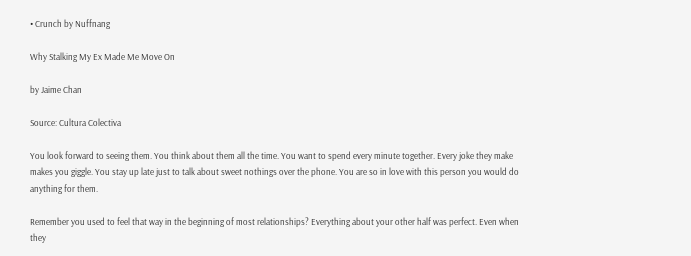• Crunch by Nuffnang

Why Stalking My Ex Made Me Move On

by Jaime Chan

Source: Cultura Colectiva

You look forward to seeing them. You think about them all the time. You want to spend every minute together. Every joke they make makes you giggle. You stay up late just to talk about sweet nothings over the phone. You are so in love with this person you would do anything for them.

Remember you used to feel that way in the beginning of most relationships? Everything about your other half was perfect. Even when they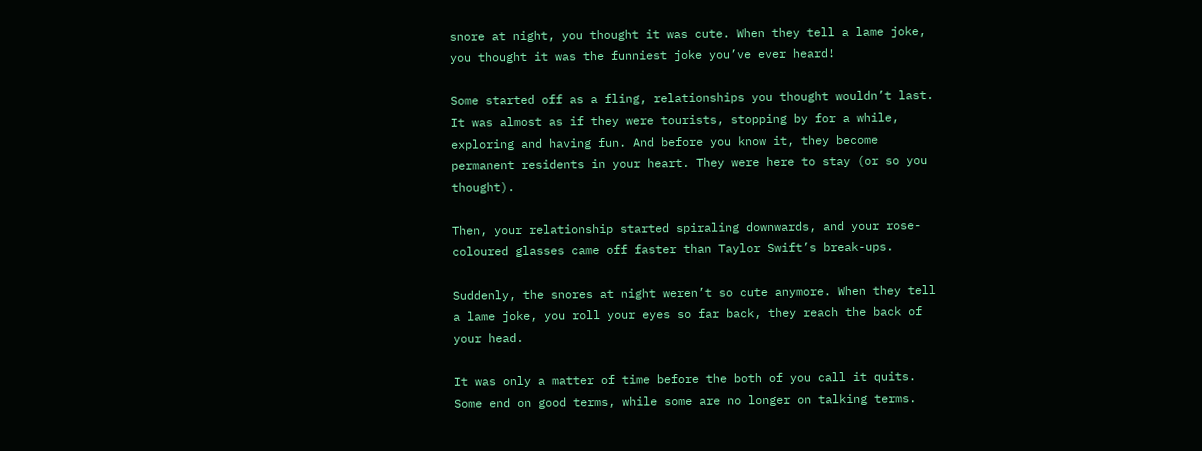snore at night, you thought it was cute. When they tell a lame joke, you thought it was the funniest joke you’ve ever heard!

Some started off as a fling, relationships you thought wouldn’t last. It was almost as if they were tourists, stopping by for a while, exploring and having fun. And before you know it, they become permanent residents in your heart. They were here to stay (or so you thought).

Then, your relationship started spiraling downwards, and your rose-coloured glasses came off faster than Taylor Swift’s break-ups.

Suddenly, the snores at night weren’t so cute anymore. When they tell a lame joke, you roll your eyes so far back, they reach the back of your head.

It was only a matter of time before the both of you call it quits. Some end on good terms, while some are no longer on talking terms.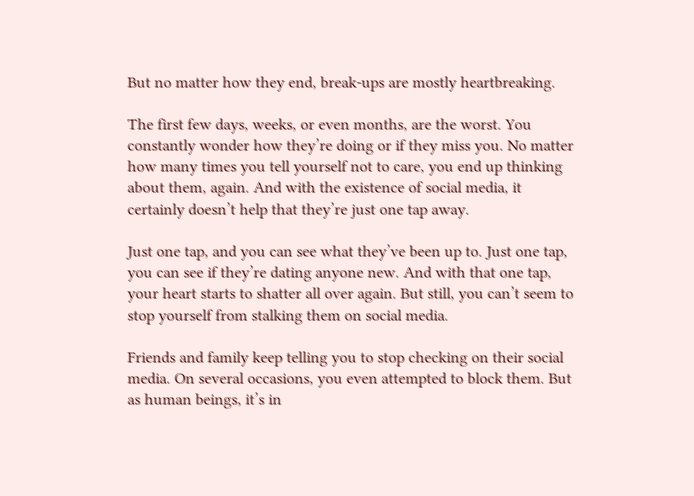But no matter how they end, break-ups are mostly heartbreaking.

The first few days, weeks, or even months, are the worst. You constantly wonder how they’re doing or if they miss you. No matter how many times you tell yourself not to care, you end up thinking about them, again. And with the existence of social media, it certainly doesn’t help that they’re just one tap away.

Just one tap, and you can see what they’ve been up to. Just one tap, you can see if they’re dating anyone new. And with that one tap, your heart starts to shatter all over again. But still, you can’t seem to stop yourself from stalking them on social media.

Friends and family keep telling you to stop checking on their social media. On several occasions, you even attempted to block them. But as human beings, it’s in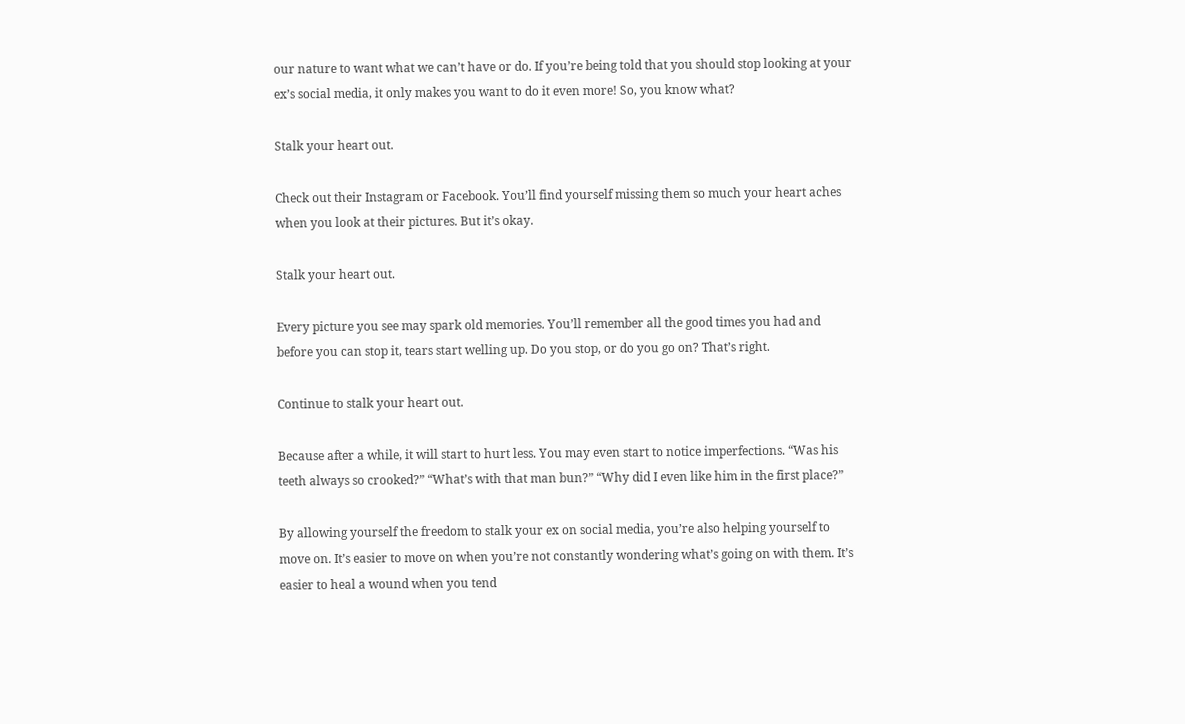our nature to want what we can’t have or do. If you’re being told that you should stop looking at your ex’s social media, it only makes you want to do it even more! So, you know what?

Stalk your heart out.

Check out their Instagram or Facebook. You’ll find yourself missing them so much your heart aches when you look at their pictures. But it’s okay.

Stalk your heart out.

Every picture you see may spark old memories. You’ll remember all the good times you had and before you can stop it, tears start welling up. Do you stop, or do you go on? That’s right.

Continue to stalk your heart out.

Because after a while, it will start to hurt less. You may even start to notice imperfections. “Was his teeth always so crooked?” “What’s with that man bun?” “Why did I even like him in the first place?”

By allowing yourself the freedom to stalk your ex on social media, you’re also helping yourself to move on. It’s easier to move on when you’re not constantly wondering what’s going on with them. It’s easier to heal a wound when you tend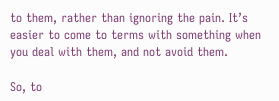to them, rather than ignoring the pain. It’s easier to come to terms with something when you deal with them, and not avoid them.

So, to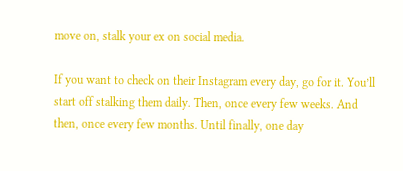move on, stalk your ex on social media.

If you want to check on their Instagram every day, go for it. You’ll start off stalking them daily. Then, once every few weeks. And then, once every few months. Until finally, one day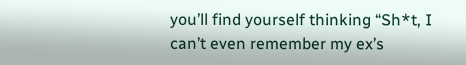you’ll find yourself thinking “Sh*t, I can’t even remember my ex’s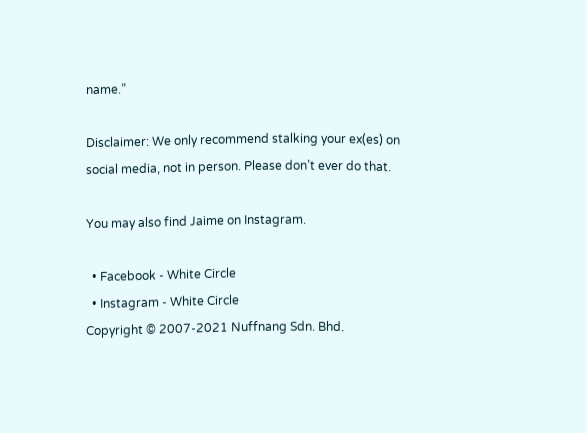name.”

Disclaimer: We only recommend stalking your ex(es) on social media, not in person. Please don’t ever do that.

You may also find Jaime on Instagram.

  • Facebook - White Circle
  • Instagram - White Circle
Copyright © 2007-2021 Nuffnang Sdn. Bhd.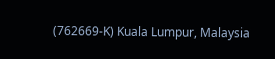(762669-K) Kuala Lumpur, Malaysia